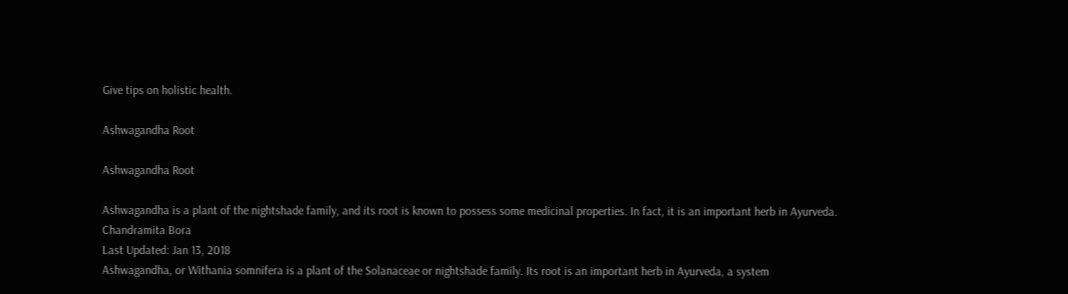Give tips on holistic health.

Ashwagandha Root

Ashwagandha Root

Ashwagandha is a plant of the nightshade family, and its root is known to possess some medicinal properties. In fact, it is an important herb in Ayurveda.
Chandramita Bora
Last Updated: Jan 13, 2018
Ashwagandha, or Withania somnifera is a plant of the Solanaceae or nightshade family. Its root is an important herb in Ayurveda, a system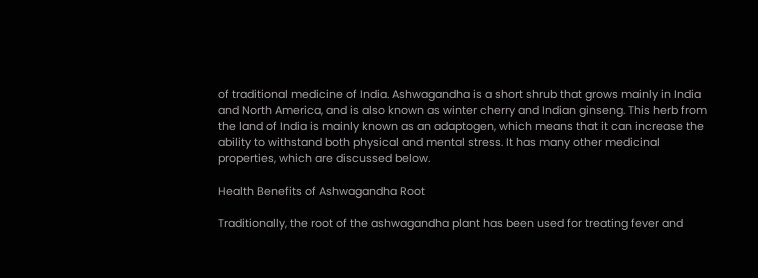of traditional medicine of India. Ashwagandha is a short shrub that grows mainly in India and North America, and is also known as winter cherry and Indian ginseng. This herb from the land of India is mainly known as an adaptogen, which means that it can increase the ability to withstand both physical and mental stress. It has many other medicinal properties, which are discussed below.

Health Benefits of Ashwagandha Root

Traditionally, the root of the ashwagandha plant has been used for treating fever and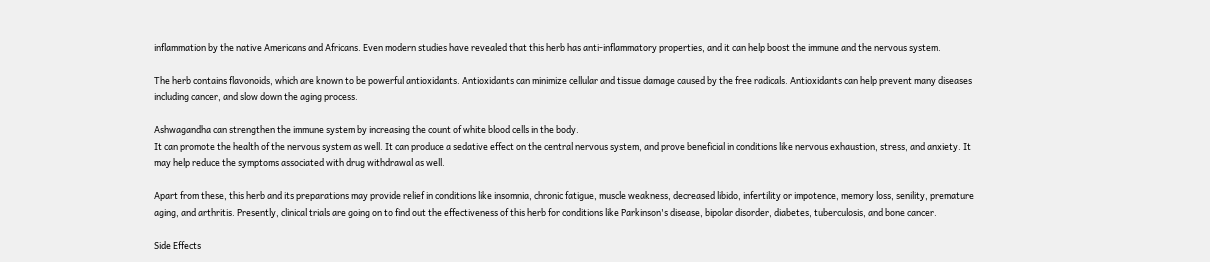inflammation by the native Americans and Africans. Even modern studies have revealed that this herb has anti-inflammatory properties, and it can help boost the immune and the nervous system.

The herb contains flavonoids, which are known to be powerful antioxidants. Antioxidants can minimize cellular and tissue damage caused by the free radicals. Antioxidants can help prevent many diseases including cancer, and slow down the aging process.

Ashwagandha can strengthen the immune system by increasing the count of white blood cells in the body.
It can promote the health of the nervous system as well. It can produce a sedative effect on the central nervous system, and prove beneficial in conditions like nervous exhaustion, stress, and anxiety. It may help reduce the symptoms associated with drug withdrawal as well.

Apart from these, this herb and its preparations may provide relief in conditions like insomnia, chronic fatigue, muscle weakness, decreased libido, infertility or impotence, memory loss, senility, premature aging, and arthritis. Presently, clinical trials are going on to find out the effectiveness of this herb for conditions like Parkinson's disease, bipolar disorder, diabetes, tuberculosis, and bone cancer.

Side Effects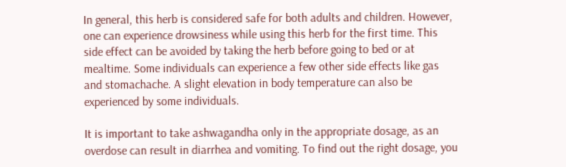In general, this herb is considered safe for both adults and children. However, one can experience drowsiness while using this herb for the first time. This side effect can be avoided by taking the herb before going to bed or at mealtime. Some individuals can experience a few other side effects like gas and stomachache. A slight elevation in body temperature can also be experienced by some individuals.

It is important to take ashwagandha only in the appropriate dosage, as an overdose can result in diarrhea and vomiting. To find out the right dosage, you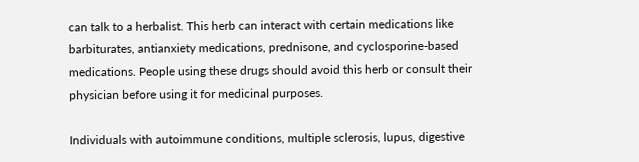can talk to a herbalist. This herb can interact with certain medications like barbiturates, antianxiety medications, prednisone, and cyclosporine-based medications. People using these drugs should avoid this herb or consult their physician before using it for medicinal purposes.

Individuals with autoimmune conditions, multiple sclerosis, lupus, digestive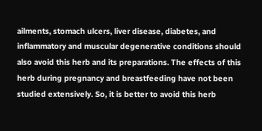ailments, stomach ulcers, liver disease, diabetes, and inflammatory and muscular degenerative conditions should also avoid this herb and its preparations. The effects of this herb during pregnancy and breastfeeding have not been studied extensively. So, it is better to avoid this herb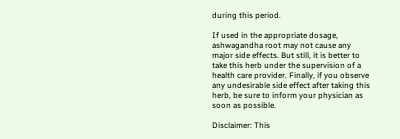during this period.

If used in the appropriate dosage, ashwagandha root may not cause any major side effects. But still, it is better to take this herb under the supervision of a health care provider. Finally, if you observe any undesirable side effect after taking this herb, be sure to inform your physician as soon as possible.

Disclaimer: This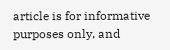article is for informative purposes only, and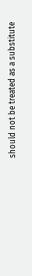should not be treated as a substitute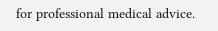for professional medical advice.